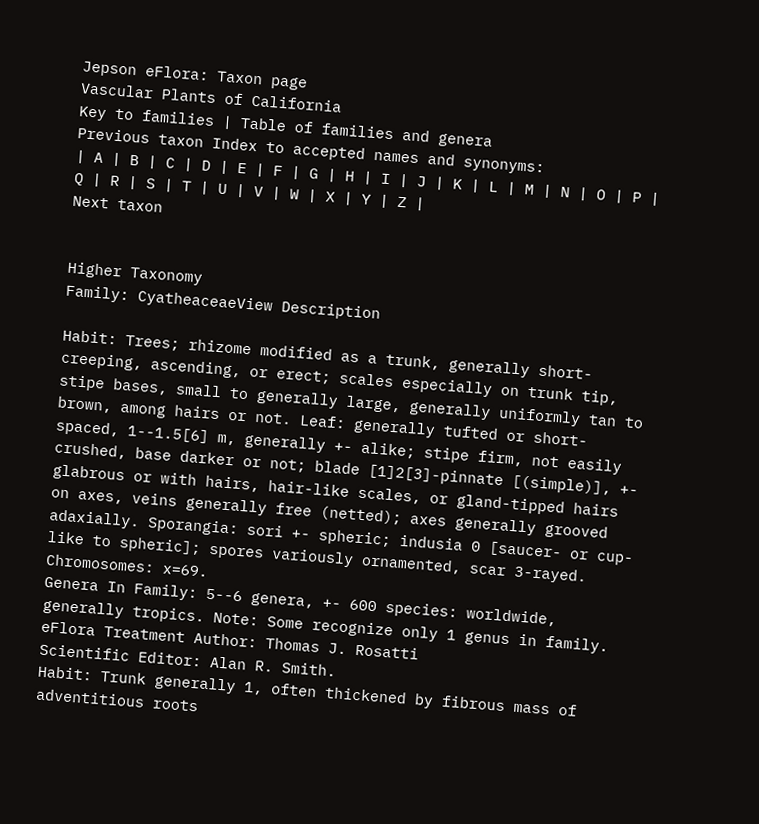Jepson eFlora: Taxon page
Vascular Plants of California
Key to families | Table of families and genera
Previous taxon Index to accepted names and synonyms:
| A | B | C | D | E | F | G | H | I | J | K | L | M | N | O | P | Q | R | S | T | U | V | W | X | Y | Z |
Next taxon


Higher Taxonomy
Family: CyatheaceaeView Description

Habit: Trees; rhizome modified as a trunk, generally short-creeping, ascending, or erect; scales especially on trunk tip, stipe bases, small to generally large, generally uniformly tan to brown, among hairs or not. Leaf: generally tufted or short-spaced, 1--1.5[6] m, generally +- alike; stipe firm, not easily crushed, base darker or not; blade [1]2[3]-pinnate [(simple)], +- glabrous or with hairs, hair-like scales, or gland-tipped hairs on axes, veins generally free (netted); axes generally grooved adaxially. Sporangia: sori +- spheric; indusia 0 [saucer- or cup-like to spheric]; spores variously ornamented, scar 3-rayed. Chromosomes: x=69.
Genera In Family: 5--6 genera, +- 600 species: worldwide, generally tropics. Note: Some recognize only 1 genus in family.
eFlora Treatment Author: Thomas J. Rosatti
Scientific Editor: Alan R. Smith.
Habit: Trunk generally 1, often thickened by fibrous mass of adventitious roots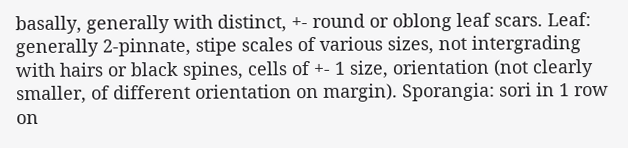basally, generally with distinct, +- round or oblong leaf scars. Leaf: generally 2-pinnate, stipe scales of various sizes, not intergrading with hairs or black spines, cells of +- 1 size, orientation (not clearly smaller, of different orientation on margin). Sporangia: sori in 1 row on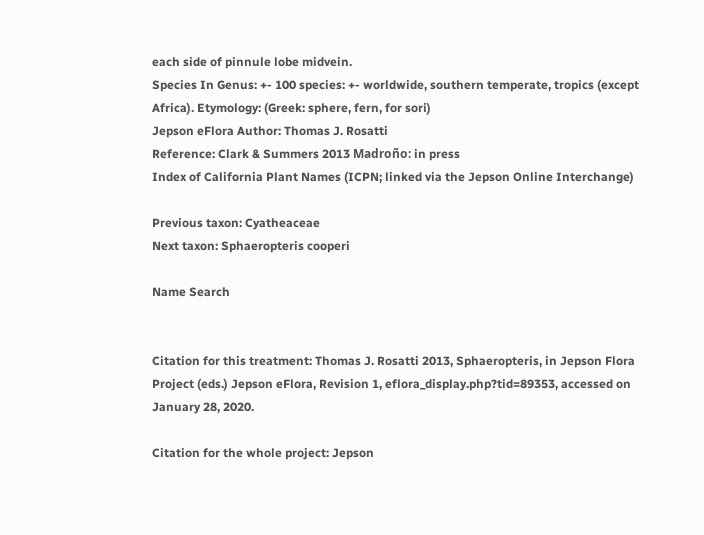each side of pinnule lobe midvein.
Species In Genus: +- 100 species: +- worldwide, southern temperate, tropics (except Africa). Etymology: (Greek: sphere, fern, for sori)
Jepson eFlora Author: Thomas J. Rosatti
Reference: Clark & Summers 2013 Madroño: in press
Index of California Plant Names (ICPN; linked via the Jepson Online Interchange)

Previous taxon: Cyatheaceae
Next taxon: Sphaeropteris cooperi

Name Search


Citation for this treatment: Thomas J. Rosatti 2013, Sphaeropteris, in Jepson Flora Project (eds.) Jepson eFlora, Revision 1, eflora_display.php?tid=89353, accessed on January 28, 2020.

Citation for the whole project: Jepson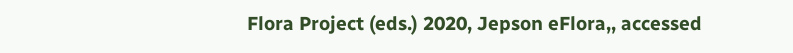Flora Project (eds.) 2020, Jepson eFlora,, accessed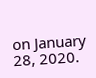on January 28, 2020.